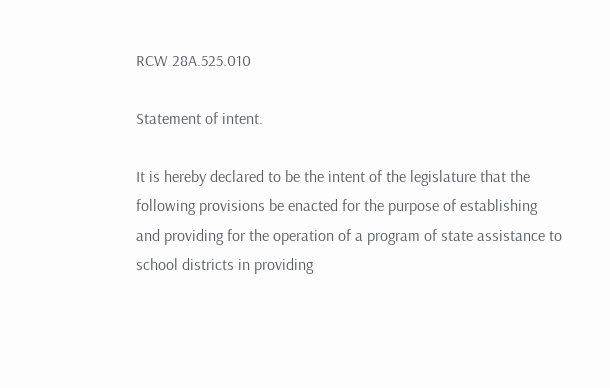RCW 28A.525.010

Statement of intent.

It is hereby declared to be the intent of the legislature that the following provisions be enacted for the purpose of establishing and providing for the operation of a program of state assistance to school districts in providing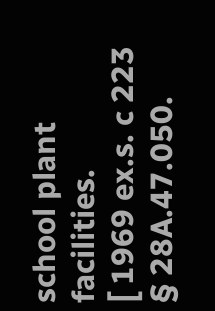school plant facilities.
[ 1969 ex.s. c 223 § 28A.47.050.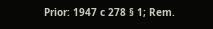Prior: 1947 c 278 § 1; Rem.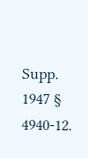Supp. 1947 § 4940-12.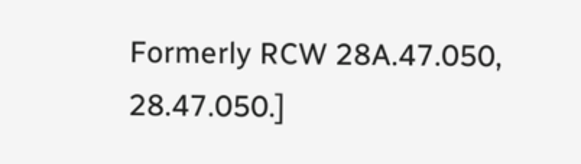Formerly RCW 28A.47.050, 28.47.050.]